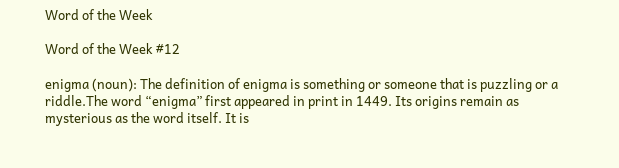Word of the Week

Word of the Week #12

enigma (noun): The definition of enigma is something or someone that is puzzling or a riddle.The word “enigma” first appeared in print in 1449. Its origins remain as mysterious as the word itself. It is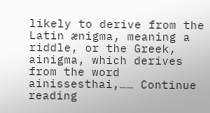likely to derive from the Latin ænigma, meaning a riddle, or the Greek, ainigma, which derives from the word ainissesthai,…… Continue reading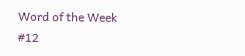Word of the Week #12